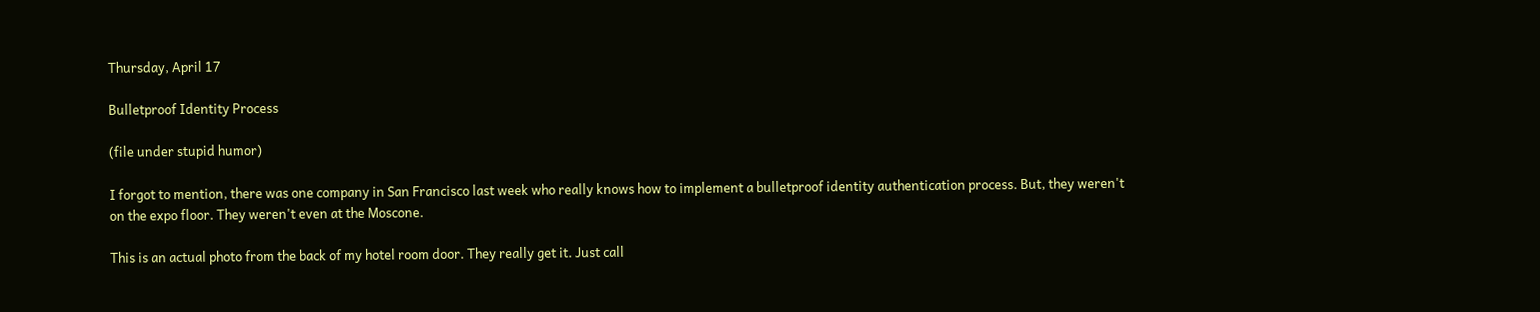Thursday, April 17

Bulletproof Identity Process

(file under stupid humor)

I forgot to mention, there was one company in San Francisco last week who really knows how to implement a bulletproof identity authentication process. But, they weren't on the expo floor. They weren't even at the Moscone.

This is an actual photo from the back of my hotel room door. They really get it. Just call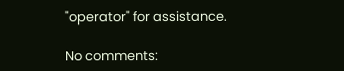"operator" for assistance.

No comments: